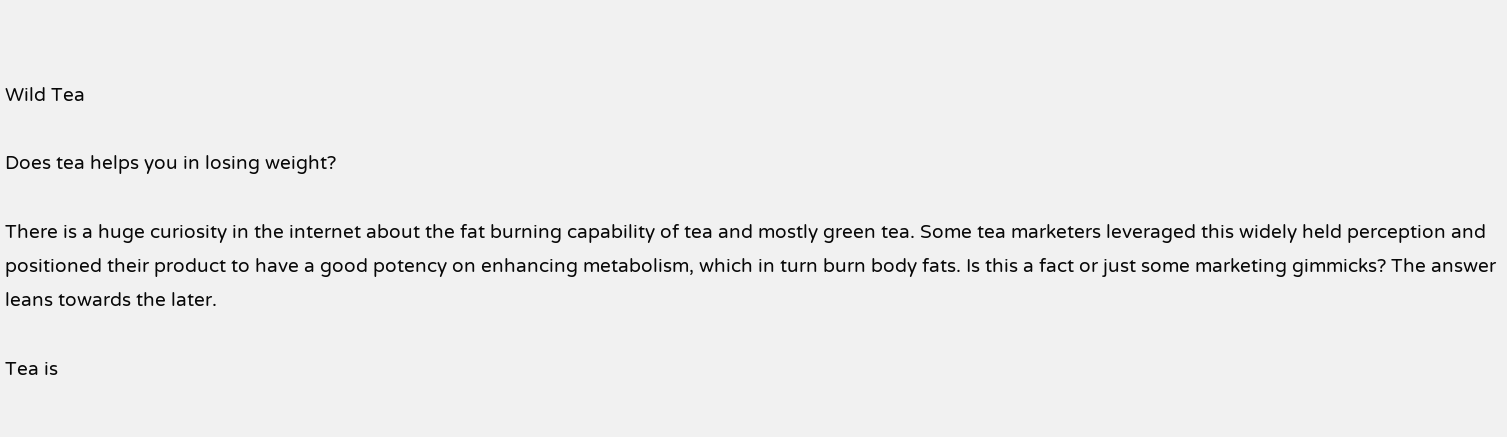Wild Tea

Does tea helps you in losing weight?

There is a huge curiosity in the internet about the fat burning capability of tea and mostly green tea. Some tea marketers leveraged this widely held perception and positioned their product to have a good potency on enhancing metabolism, which in turn burn body fats. Is this a fact or just some marketing gimmicks? The answer leans towards the later.

Tea is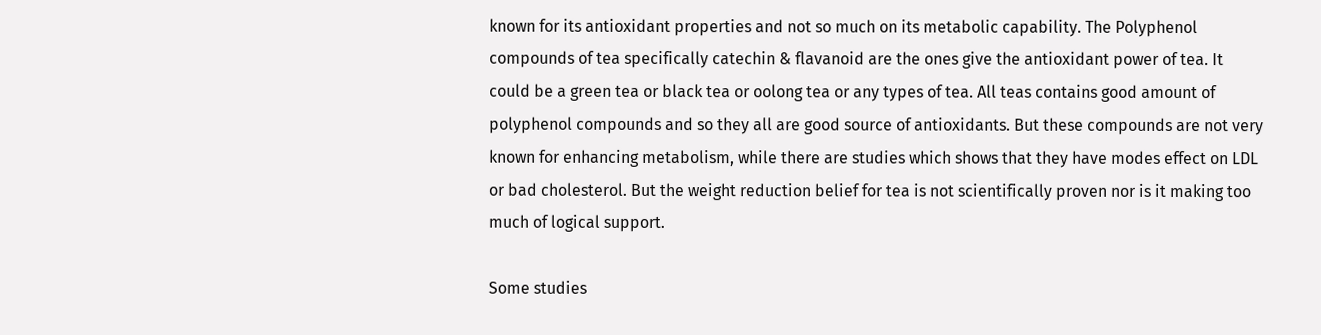known for its antioxidant properties and not so much on its metabolic capability. The Polyphenol compounds of tea specifically catechin & flavanoid are the ones give the antioxidant power of tea. It could be a green tea or black tea or oolong tea or any types of tea. All teas contains good amount of polyphenol compounds and so they all are good source of antioxidants. But these compounds are not very known for enhancing metabolism, while there are studies which shows that they have modes effect on LDL or bad cholesterol. But the weight reduction belief for tea is not scientifically proven nor is it making too much of logical support.

Some studies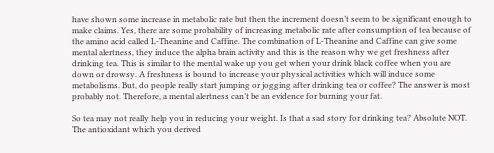have shown some increase in metabolic rate but then the increment doesn’t seem to be significant enough to make claims. Yes, there are some probability of increasing metabolic rate after consumption of tea because of the amino acid called L-Theanine and Caffine. The combination of L-Theanine and Caffine can give some mental alertness, they induce the alpha brain activity and this is the reason why we get freshness after drinking tea. This is similar to the mental wake up you get when your drink black coffee when you are down or drowsy. A freshness is bound to increase your physical activities which will induce some metabolisms. But, do people really start jumping or jogging after drinking tea or coffee? The answer is most probably not. Therefore, a mental alertness can’t be an evidence for burning your fat.

So tea may not really help you in reducing your weight. Is that a sad story for drinking tea? Absolute NOT. The antioxidant which you derived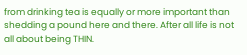from drinking tea is equally or more important than shedding a pound here and there. After all life is not all about being THIN.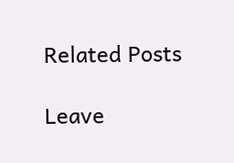Related Posts

Leave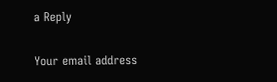a Reply

Your email address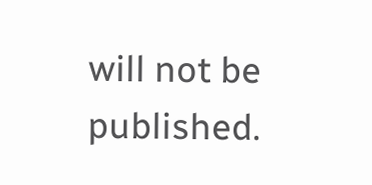will not be published.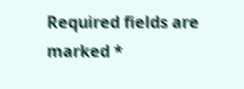Required fields are marked *